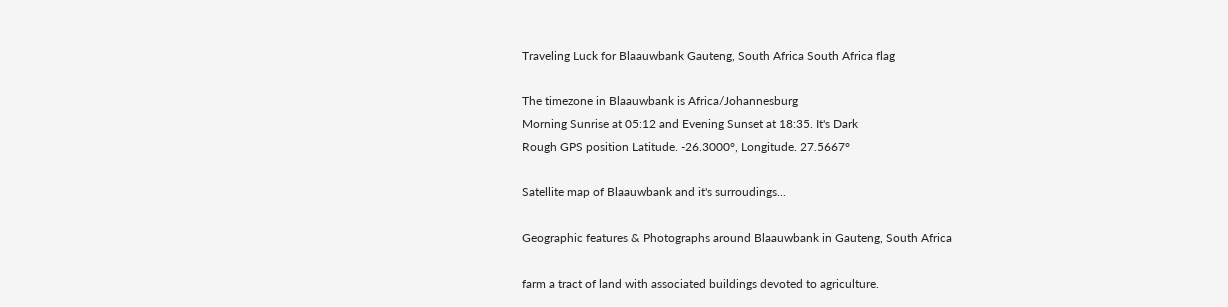Traveling Luck for Blaauwbank Gauteng, South Africa South Africa flag

The timezone in Blaauwbank is Africa/Johannesburg
Morning Sunrise at 05:12 and Evening Sunset at 18:35. It's Dark
Rough GPS position Latitude. -26.3000°, Longitude. 27.5667°

Satellite map of Blaauwbank and it's surroudings...

Geographic features & Photographs around Blaauwbank in Gauteng, South Africa

farm a tract of land with associated buildings devoted to agriculture.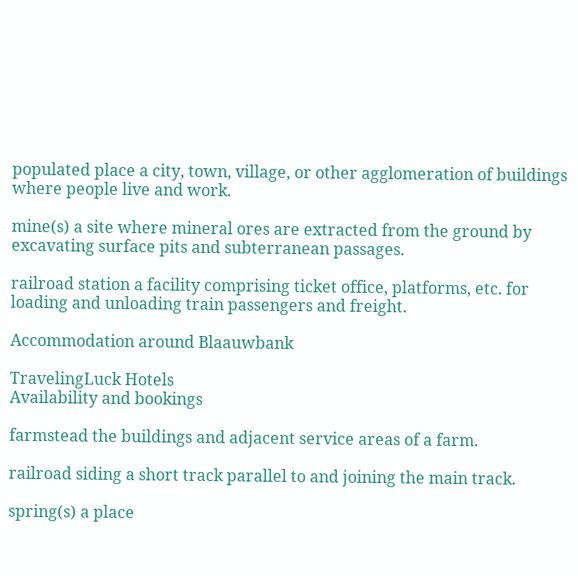populated place a city, town, village, or other agglomeration of buildings where people live and work.

mine(s) a site where mineral ores are extracted from the ground by excavating surface pits and subterranean passages.

railroad station a facility comprising ticket office, platforms, etc. for loading and unloading train passengers and freight.

Accommodation around Blaauwbank

TravelingLuck Hotels
Availability and bookings

farmstead the buildings and adjacent service areas of a farm.

railroad siding a short track parallel to and joining the main track.

spring(s) a place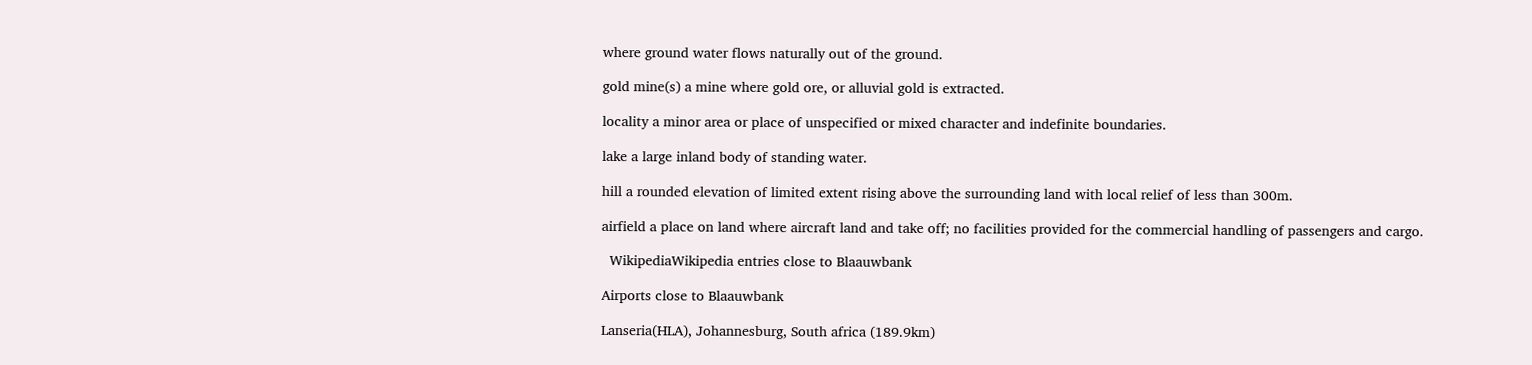where ground water flows naturally out of the ground.

gold mine(s) a mine where gold ore, or alluvial gold is extracted.

locality a minor area or place of unspecified or mixed character and indefinite boundaries.

lake a large inland body of standing water.

hill a rounded elevation of limited extent rising above the surrounding land with local relief of less than 300m.

airfield a place on land where aircraft land and take off; no facilities provided for the commercial handling of passengers and cargo.

  WikipediaWikipedia entries close to Blaauwbank

Airports close to Blaauwbank

Lanseria(HLA), Johannesburg, South africa (189.9km)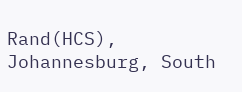Rand(HCS), Johannesburg, South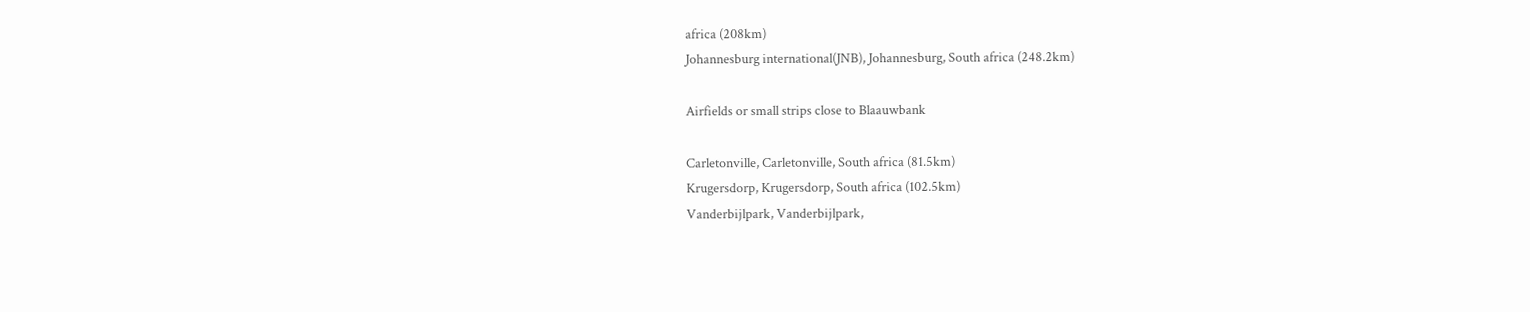africa (208km)
Johannesburg international(JNB), Johannesburg, South africa (248.2km)

Airfields or small strips close to Blaauwbank

Carletonville, Carletonville, South africa (81.5km)
Krugersdorp, Krugersdorp, South africa (102.5km)
Vanderbijlpark, Vanderbijlpark,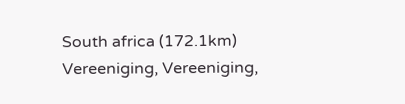South africa (172.1km)
Vereeniging, Vereeniging,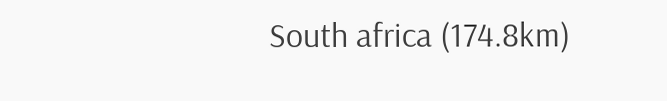South africa (174.8km)